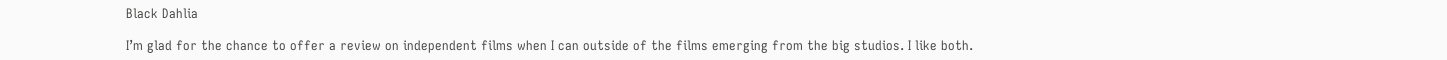Black Dahlia

I’m glad for the chance to offer a review on independent films when I can outside of the films emerging from the big studios. I like both.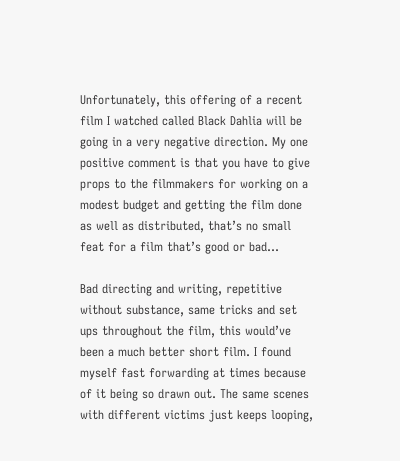Unfortunately, this offering of a recent film I watched called Black Dahlia will be going in a very negative direction. My one positive comment is that you have to give props to the filmmakers for working on a modest budget and getting the film done as well as distributed, that’s no small feat for a film that’s good or bad…

Bad directing and writing, repetitive without substance, same tricks and set ups throughout the film, this would’ve been a much better short film. I found myself fast forwarding at times because of it being so drawn out. The same scenes with different victims just keeps looping,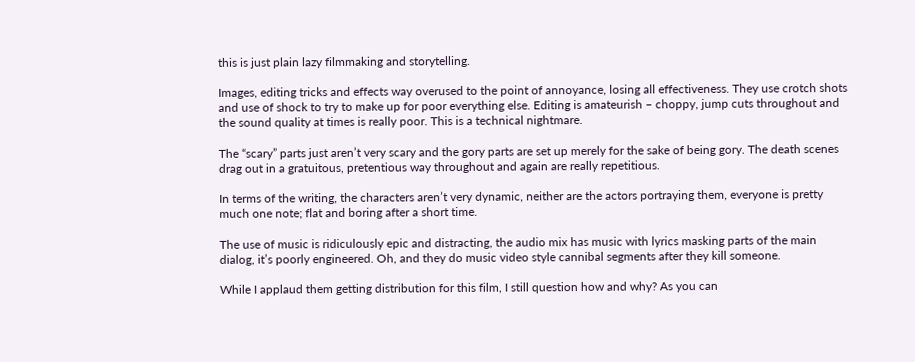this is just plain lazy filmmaking and storytelling.

Images, editing tricks and effects way overused to the point of annoyance, losing all effectiveness. They use crotch shots and use of shock to try to make up for poor everything else. Editing is amateurish – choppy, jump cuts throughout and the sound quality at times is really poor. This is a technical nightmare.

The “scary” parts just aren’t very scary and the gory parts are set up merely for the sake of being gory. The death scenes drag out in a gratuitous, pretentious way throughout and again are really repetitious.

In terms of the writing, the characters aren’t very dynamic, neither are the actors portraying them, everyone is pretty much one note; flat and boring after a short time.

The use of music is ridiculously epic and distracting, the audio mix has music with lyrics masking parts of the main dialog, it’s poorly engineered. Oh, and they do music video style cannibal segments after they kill someone.

While I applaud them getting distribution for this film, I still question how and why? As you can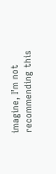imagine, I’m not recommending this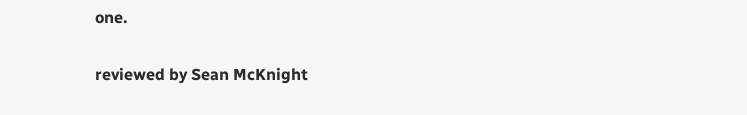one.

reviewed by Sean McKnight